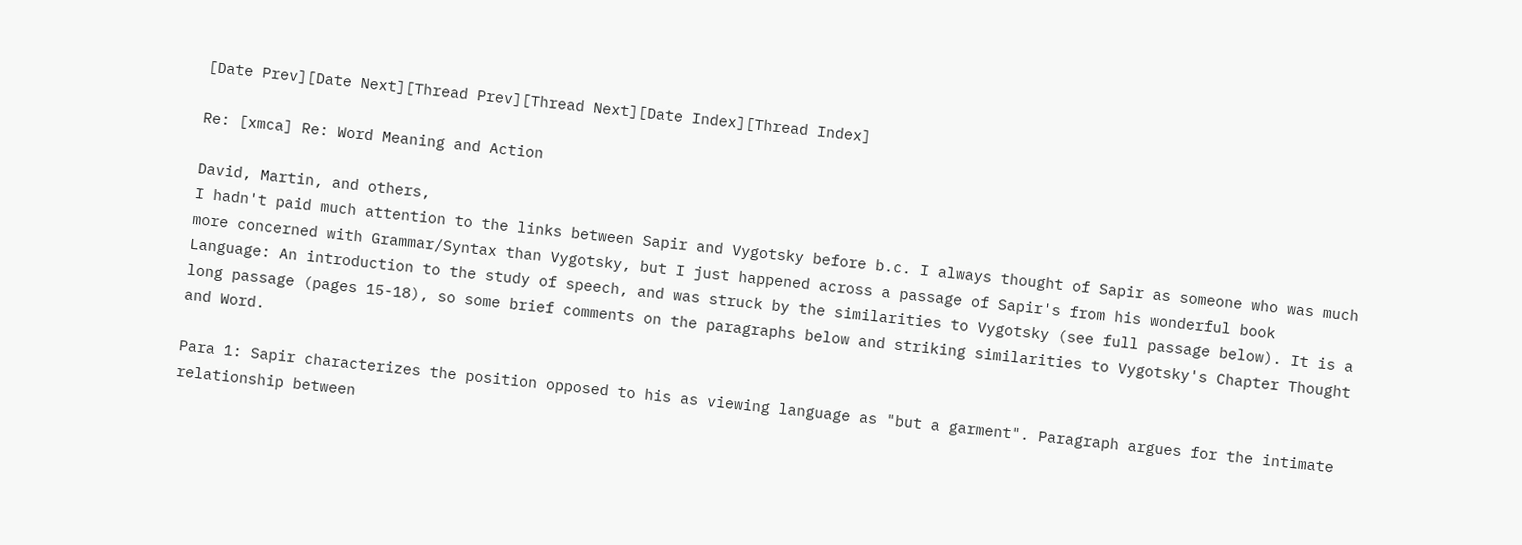[Date Prev][Date Next][Thread Prev][Thread Next][Date Index][Thread Index]

Re: [xmca] Re: Word Meaning and Action

David, Martin, and others,
I hadn't paid much attention to the links between Sapir and Vygotsky before b.c. I always thought of Sapir as someone who was much more concerned with Grammar/Syntax than Vygotsky, but I just happened across a passage of Sapir's from his wonderful book Language: An introduction to the study of speech, and was struck by the similarities to Vygotsky (see full passage below). It is a long passage (pages 15-18), so some brief comments on the paragraphs below and striking similarities to Vygotsky's Chapter Thought and Word.

Para 1: Sapir characterizes the position opposed to his as viewing language as "but a garment". Paragraph argues for the intimate relationship between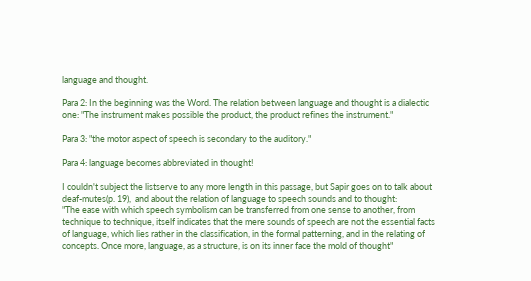language and thought.

Para 2: In the beginning was the Word. The relation between language and thought is a dialectic one: "The instrument makes possible the product, the product refines the instrument."

Para 3: "the motor aspect of speech is secondary to the auditory."

Para 4: language becomes abbreviated in thought!

I couldn't subject the listserve to any more length in this passage, but Sapir goes on to talk about deaf-mutes(p. 19),  and about the relation of language to speech sounds and to thought:
"The ease with which speech symbolism can be transferred from one sense to another, from technique to technique, itself indicates that the mere sounds of speech are not the essential facts of language, which lies rather in the classification, in the formal patterning, and in the relating of concepts. Once more, language, as a structure, is on its inner face the mold of thought"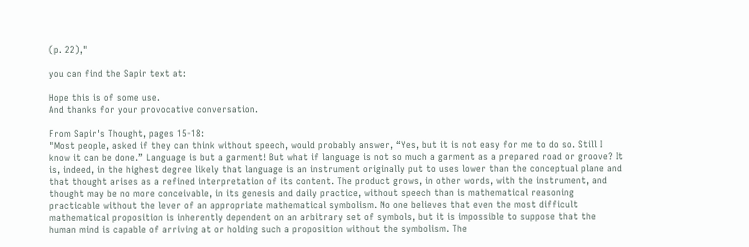(p. 22),"

you can find the Sapir text at:

Hope this is of some use.
And thanks for your provocative conversation.

From Sapir's Thought, pages 15-18:
"Most people, asked if they can think without speech, would probably answer, “Yes, but it is not easy for me to do so. Still I know it can be done.” Language is but a garment! But what if language is not so much a garment as a prepared road or groove? It is, indeed, in the highest degree likely that language is an instrument originally put to uses lower than the conceptual plane and that thought arises as a refined interpretation of its content. The product grows, in other words, with the instrument, and thought may be no more conceivable, in its genesis and daily practice, without speech than is mathematical reasoning practicable without the lever of an appropriate mathematical symbolism. No one believes that even the most difficult mathematical proposition is inherently dependent on an arbitrary set of symbols, but it is impossible to suppose that the human mind is capable of arriving at or holding such a proposition without the symbolism. The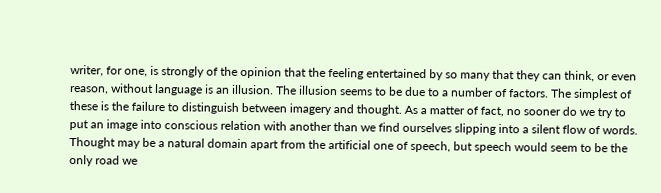writer, for one, is strongly of the opinion that the feeling entertained by so many that they can think, or even reason, without language is an illusion. The illusion seems to be due to a number of factors. The simplest of these is the failure to distinguish between imagery and thought. As a matter of fact, no sooner do we try to put an image into conscious relation with another than we find ourselves slipping into a silent flow of words. Thought may be a natural domain apart from the artificial one of speech, but speech would seem to be the only road we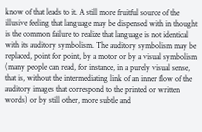know of that leads to it. A still more fruitful source of the illusive feeling that language may be dispensed with in thought is the common failure to realize that language is not identical with its auditory symbolism. The auditory symbolism may be replaced, point for point, by a motor or by a visual symbolism (many people can read, for instance, in a purely visual sense, that is, without the intermediating link of an inner flow of the auditory images that correspond to the printed or written words) or by still other, more subtle and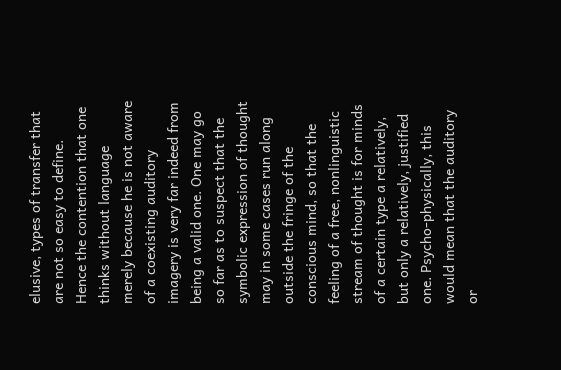elusive, types of transfer that are not so easy to define. Hence the contention that one thinks without language merely because he is not aware of a coexisting auditory imagery is very far indeed from being a valid one. One may go so far as to suspect that the symbolic expression of thought may in some cases run along outside the fringe of the conscious mind, so that the feeling of a free, nonlinguistic stream of thought is for minds of a certain type a relatively, but only a relatively, justified one. Psycho-physically, this would mean that the auditory or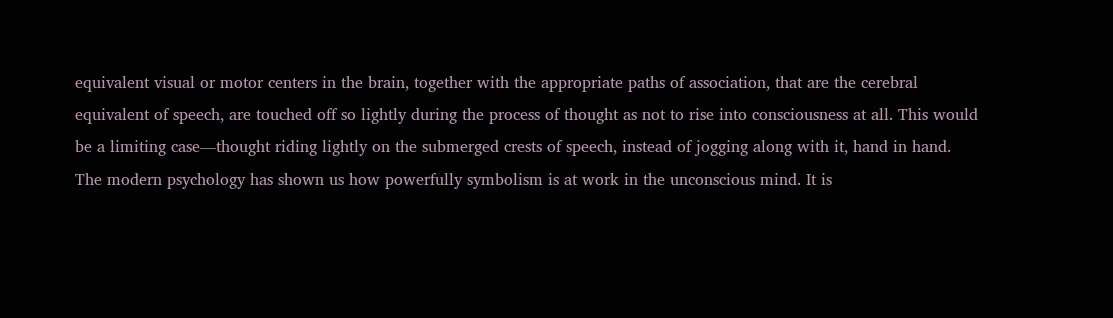equivalent visual or motor centers in the brain, together with the appropriate paths of association, that are the cerebral equivalent of speech, are touched off so lightly during the process of thought as not to rise into consciousness at all. This would be a limiting case—thought riding lightly on the submerged crests of speech, instead of jogging along with it, hand in hand. The modern psychology has shown us how powerfully symbolism is at work in the unconscious mind. It is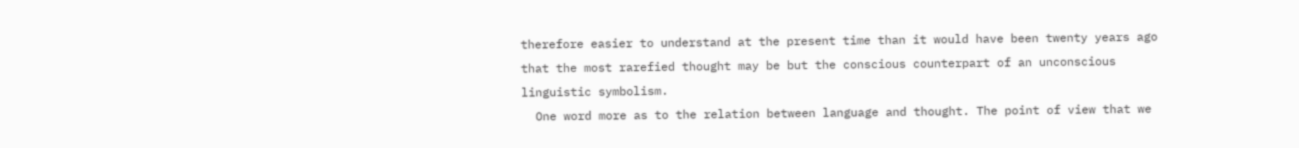therefore easier to understand at the present time than it would have been twenty years ago that the most rarefied thought may be but the conscious counterpart of an unconscious linguistic symbolism.
  One word more as to the relation between language and thought. The point of view that we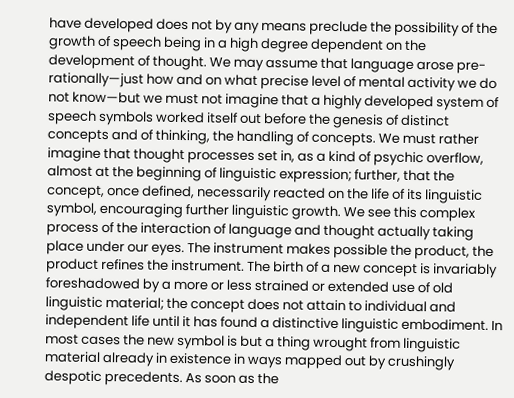have developed does not by any means preclude the possibility of the growth of speech being in a high degree dependent on the development of thought. We may assume that language arose pre-rationally—just how and on what precise level of mental activity we do not know—but we must not imagine that a highly developed system of speech symbols worked itself out before the genesis of distinct concepts and of thinking, the handling of concepts. We must rather imagine that thought processes set in, as a kind of psychic overflow, almost at the beginning of linguistic expression; further, that the concept, once defined, necessarily reacted on the life of its linguistic symbol, encouraging further linguistic growth. We see this complex process of the interaction of language and thought actually taking place under our eyes. The instrument makes possible the product, the product refines the instrument. The birth of a new concept is invariably foreshadowed by a more or less strained or extended use of old linguistic material; the concept does not attain to individual and independent life until it has found a distinctive linguistic embodiment. In most cases the new symbol is but a thing wrought from linguistic material already in existence in ways mapped out by crushingly despotic precedents. As soon as the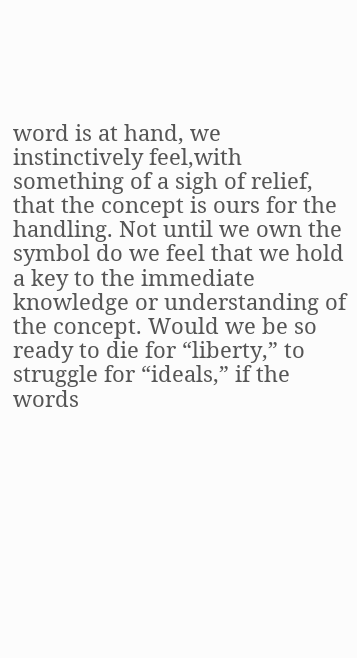word is at hand, we instinctively feel,with something of a sigh of relief, that the concept is ours for the handling. Not until we own the symbol do we feel that we hold a key to the immediate knowledge or understanding of the concept. Would we be so ready to die for “liberty,” to struggle for “ideals,” if the words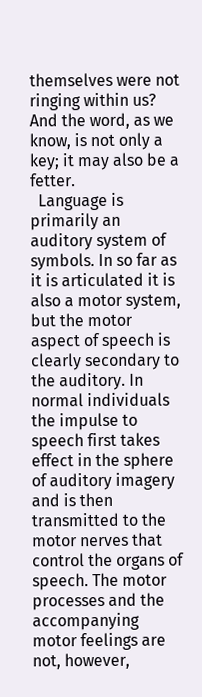themselves were not ringing within us? And the word, as we know, is not only a key; it may also be a fetter.
  Language is primarily an auditory system of symbols. In so far as it is articulated it is also a motor system, but the motor aspect of speech is clearly secondary to the auditory. In normal individuals the impulse to speech first takes effect in the sphere of auditory imagery and is then transmitted to the motor nerves that control the organs of speech. The motor processes and the accompanying motor feelings are not, however,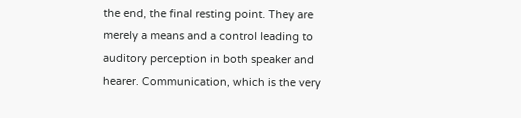the end, the final resting point. They are merely a means and a control leading to auditory perception in both speaker and hearer. Communication, which is the very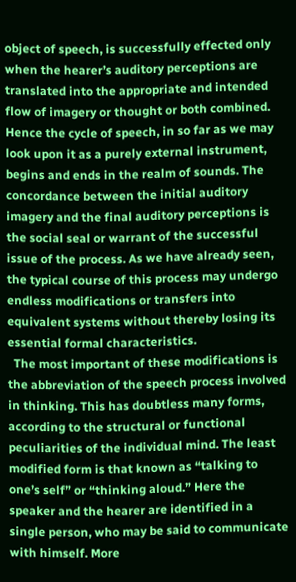object of speech, is successfully effected only when the hearer’s auditory perceptions are translated into the appropriate and intended flow of imagery or thought or both combined. Hence the cycle of speech, in so far as we may look upon it as a purely external instrument, begins and ends in the realm of sounds. The concordance between the initial auditory imagery and the final auditory perceptions is the social seal or warrant of the successful issue of the process. As we have already seen, the typical course of this process may undergo endless modifications or transfers into equivalent systems without thereby losing its essential formal characteristics.
  The most important of these modifications is the abbreviation of the speech process involved in thinking. This has doubtless many forms, according to the structural or functional peculiarities of the individual mind. The least modified form is that known as “talking to one’s self” or “thinking aloud.” Here the speaker and the hearer are identified in a single person, who may be said to communicate with himself. More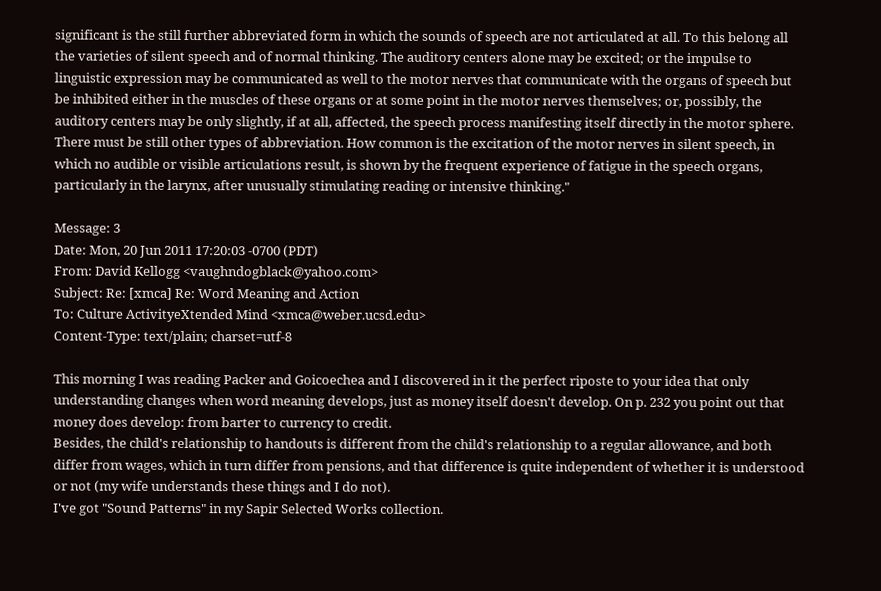significant is the still further abbreviated form in which the sounds of speech are not articulated at all. To this belong all the varieties of silent speech and of normal thinking. The auditory centers alone may be excited; or the impulse to linguistic expression may be communicated as well to the motor nerves that communicate with the organs of speech but be inhibited either in the muscles of these organs or at some point in the motor nerves themselves; or, possibly, the auditory centers may be only slightly, if at all, affected, the speech process manifesting itself directly in the motor sphere. There must be still other types of abbreviation. How common is the excitation of the motor nerves in silent speech, in which no audible or visible articulations result, is shown by the frequent experience of fatigue in the speech organs, particularly in the larynx, after unusually stimulating reading or intensive thinking."

Message: 3
Date: Mon, 20 Jun 2011 17:20:03 -0700 (PDT)
From: David Kellogg <vaughndogblack@yahoo.com>
Subject: Re: [xmca] Re: Word Meaning and Action
To: Culture ActivityeXtended Mind <xmca@weber.ucsd.edu>
Content-Type: text/plain; charset=utf-8

This morning I was reading Packer and Goicoechea and I discovered in it the perfect riposte to your idea that only understanding changes when word meaning develops, just as money itself doesn't develop. On p. 232 you point out that money does develop: from barter to currency to credit.
Besides, the child's relationship to handouts is different from the child's relationship to a regular allowance, and both differ from wages, which in turn differ from pensions, and that difference is quite independent of whether it is understood or not (my wife understands these things and I do not).
I've got "Sound Patterns" in my Sapir Selected Works collection.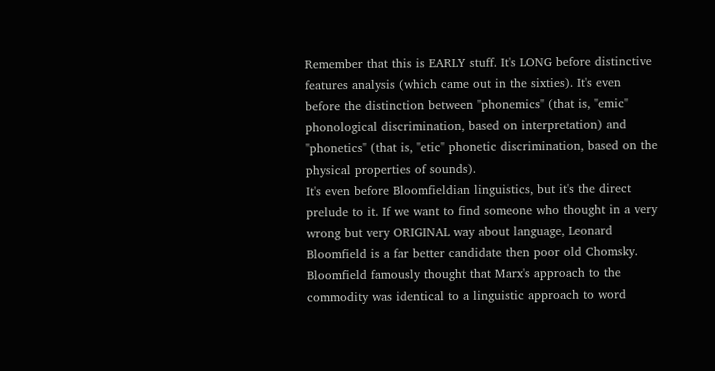Remember that this is EARLY stuff. It's LONG before distinctive features analysis (which came out in the sixties). It's even before the distinction between "phonemics" (that is, "emic" phonological discrimination, based on interpretation) and "phonetics" (that is, "etic" phonetic discrimination, based on the physical properties of sounds).
It's even before Bloomfieldian linguistics, but it's the direct prelude to it. If we want to find someone who thought in a very wrong but very ORIGINAL way about language, Leonard Bloomfield is a far better candidate then poor old Chomsky.
Bloomfield famously thought that Marx's approach to the commodity was identical to a linguistic approach to word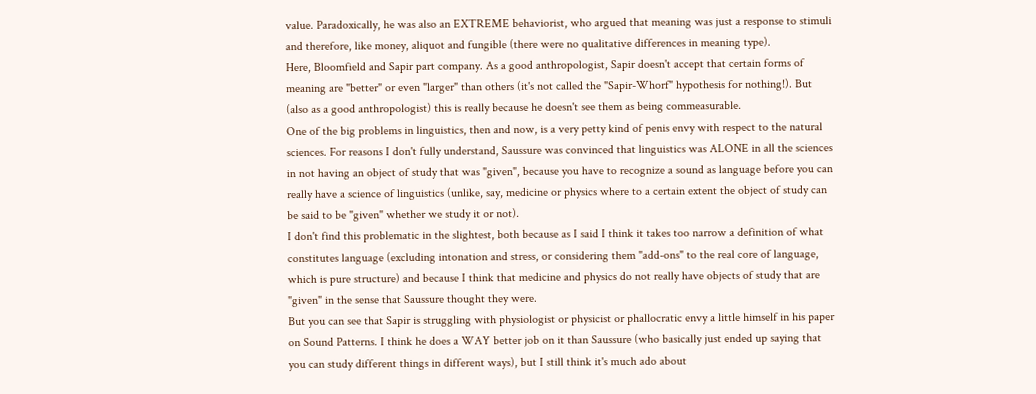value. Paradoxically, he was also an EXTREME behaviorist, who argued that meaning was just a response to stimuli and therefore, like money, aliquot and fungible (there were no qualitative differences in meaning type).
Here, Bloomfield and Sapir part company. As a good anthropologist, Sapir doesn't accept that certain forms of meaning are "better" or even "larger" than others (it's not called the "Sapir-Whorf" hypothesis for nothing!). But  (also as a good anthropologist) this is really because he doesn't see them as being commeasurable.
One of the big problems in linguistics, then and now, is a very petty kind of penis envy with respect to the natural sciences. For reasons I don't fully understand, Saussure was convinced that linguistics was ALONE in all the sciences in not having an object of study that was "given", because you have to recognize a sound as language before you can really have a science of linguistics (unlike, say, medicine or physics where to a certain extent the object of study can be said to be "given" whether we study it or not).
I don't find this problematic in the slightest, both because as I said I think it takes too narrow a definition of what constitutes language (excluding intonation and stress, or considering them "add-ons" to the real core of language, which is pure structure) and because I think that medicine and physics do not really have objects of study that are "given" in the sense that Saussure thought they were.
But you can see that Sapir is struggling with physiologist or physicist or phallocratic envy a little himself in his paper on Sound Patterns. I think he does a WAY better job on it than Saussure (who basically just ended up saying that you can study different things in different ways), but I still think it's much ado about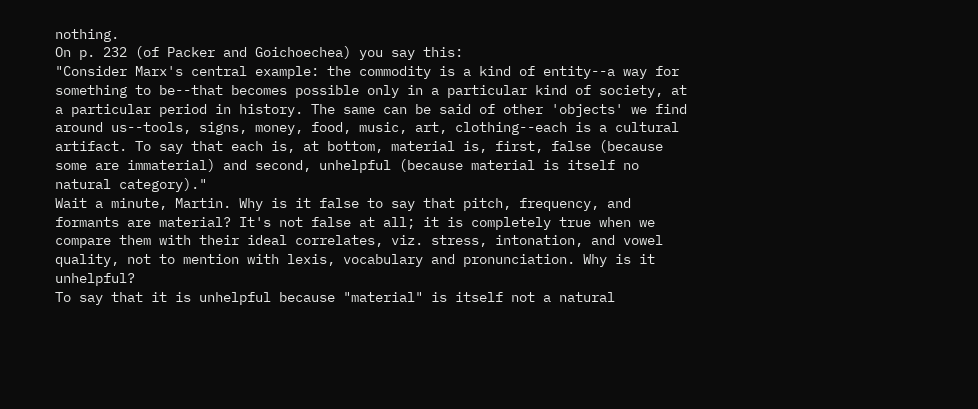nothing.
On p. 232 (of Packer and Goichoechea) you say this:
"Consider Marx's central example: the commodity is a kind of entity--a way for something to be--that becomes possible only in a particular kind of society, at a particular period in history. The same can be said of other 'objects' we find around us--tools, signs, money, food, music, art, clothing--each is a cultural artifact. To say that each is, at bottom, material is, first, false (because some are immaterial) and second, unhelpful (because material is itself no natural category)."
Wait a minute, Martin. Why is it false to say that pitch, frequency, and formants are material? It's not false at all; it is completely true when we compare them with their ideal correlates, viz. stress, intonation, and vowel quality, not to mention with lexis, vocabulary and pronunciation. Why is it unhelpful?
To say that it is unhelpful because "material" is itself not a natural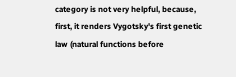category is not very helpful, because, first, it renders Vygotsky's first genetic law (natural functions before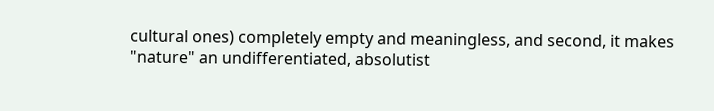cultural ones) completely empty and meaningless, and second, it makes "nature" an undifferentiated, absolutist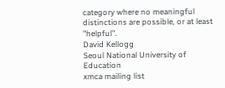category where no meaningful distinctions are possible, or at least "helpful".
David Kellogg
Seoul National University of Education
xmca mailing list